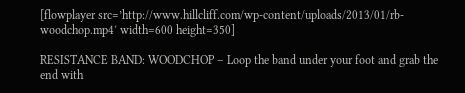[flowplayer src=’http://www.hillcliff.com/wp-content/uploads/2013/01/rb-woodchop.mp4′ width=600 height=350]

RESISTANCE BAND: WOODCHOP – Loop the band under your foot and grab the end with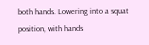both hands. Lowering into a squat position, with hands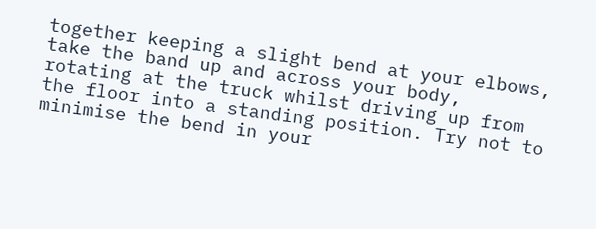together keeping a slight bend at your elbows, take the band up and across your body, rotating at the truck whilst driving up from the floor into a standing position. Try not to minimise the bend in your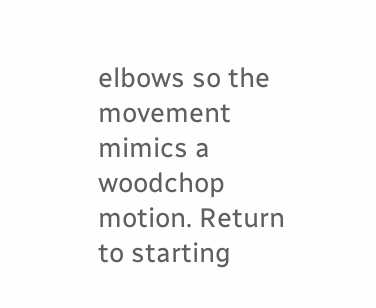elbows so the movement mimics a woodchop motion. Return to starting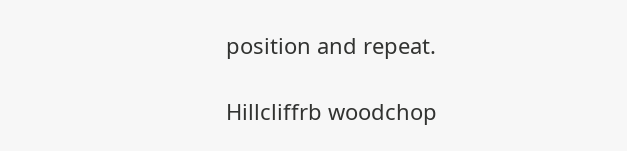position and repeat.

Hillcliffrb woodchop